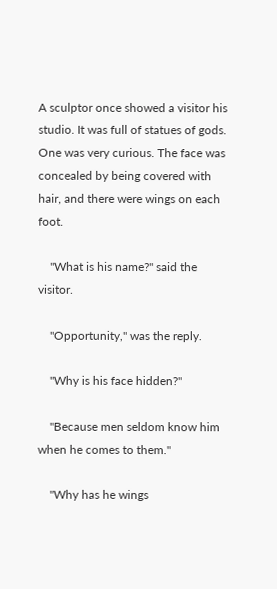A sculptor once showed a visitor his studio. It was full of statues of gods. One was very curious. The face was concealed by being covered with hair, and there were wings on each foot.

    "What is his name?" said the visitor.

    "Opportunity," was the reply.

    "Why is his face hidden?"

    "Because men seldom know him when he comes to them."

    "Why has he wings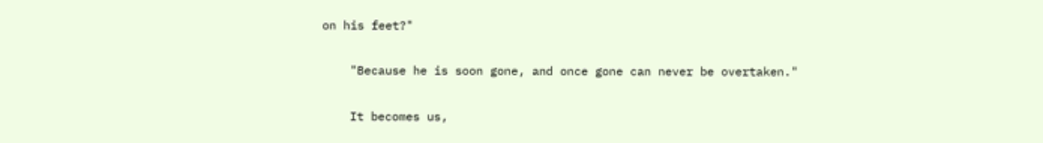on his feet?"

    "Because he is soon gone, and once gone can never be overtaken."

    It becomes us,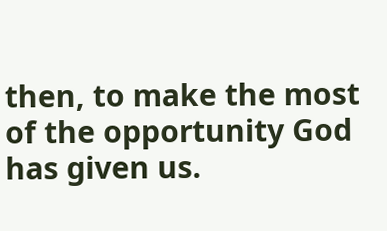then, to make the most of the opportunity God has given us.